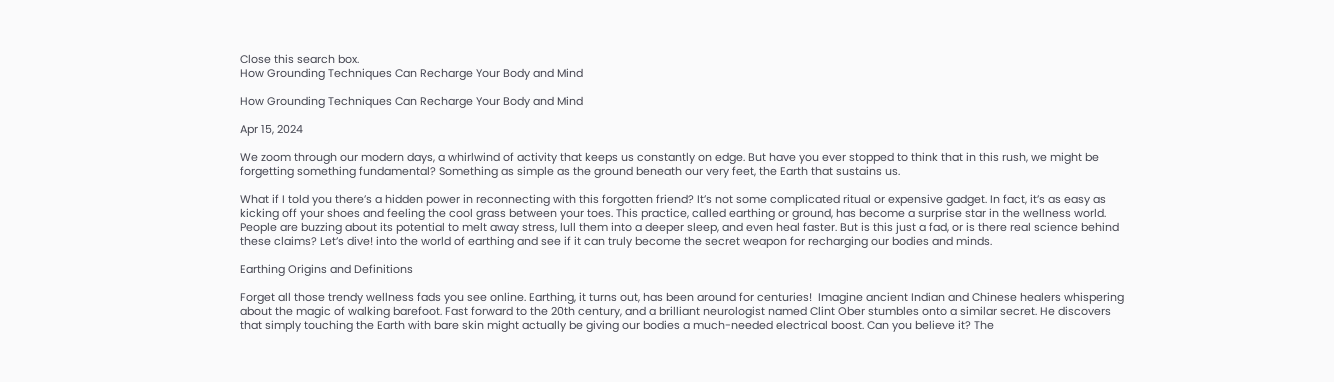Close this search box.
How Grounding Techniques Can Recharge Your Body and Mind

How Grounding Techniques Can Recharge Your Body and Mind

Apr 15, 2024

We zoom through our modern days, a whirlwind of activity that keeps us constantly on edge. But have you ever stopped to think that in this rush, we might be forgetting something fundamental? Something as simple as the ground beneath our very feet, the Earth that sustains us.

What if I told you there’s a hidden power in reconnecting with this forgotten friend? It’s not some complicated ritual or expensive gadget. In fact, it’s as easy as kicking off your shoes and feeling the cool grass between your toes. This practice, called earthing or ground, has become a surprise star in the wellness world. People are buzzing about its potential to melt away stress, lull them into a deeper sleep, and even heal faster. But is this just a fad, or is there real science behind these claims? Let’s dive! into the world of earthing and see if it can truly become the secret weapon for recharging our bodies and minds.

Earthing Origins and Definitions

Forget all those trendy wellness fads you see online. Earthing, it turns out, has been around for centuries!  Imagine ancient Indian and Chinese healers whispering about the magic of walking barefoot. Fast forward to the 20th century, and a brilliant neurologist named Clint Ober stumbles onto a similar secret. He discovers that simply touching the Earth with bare skin might actually be giving our bodies a much-needed electrical boost. Can you believe it? The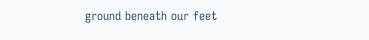ground beneath our feet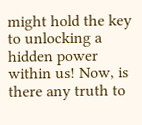might hold the key to unlocking a hidden power within us! Now, is there any truth to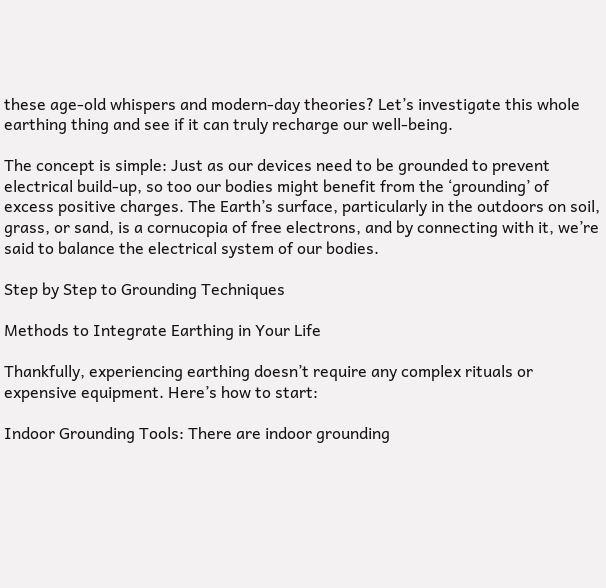these age-old whispers and modern-day theories? Let’s investigate this whole earthing thing and see if it can truly recharge our well-being.

The concept is simple: Just as our devices need to be grounded to prevent electrical build-up, so too our bodies might benefit from the ‘grounding’ of excess positive charges. The Earth’s surface, particularly in the outdoors on soil, grass, or sand, is a cornucopia of free electrons, and by connecting with it, we’re said to balance the electrical system of our bodies.

Step by Step to Grounding Techniques

Methods to Integrate Earthing in Your Life

Thankfully, experiencing earthing doesn’t require any complex rituals or expensive equipment. Here’s how to start:

Indoor Grounding Tools: There are indoor grounding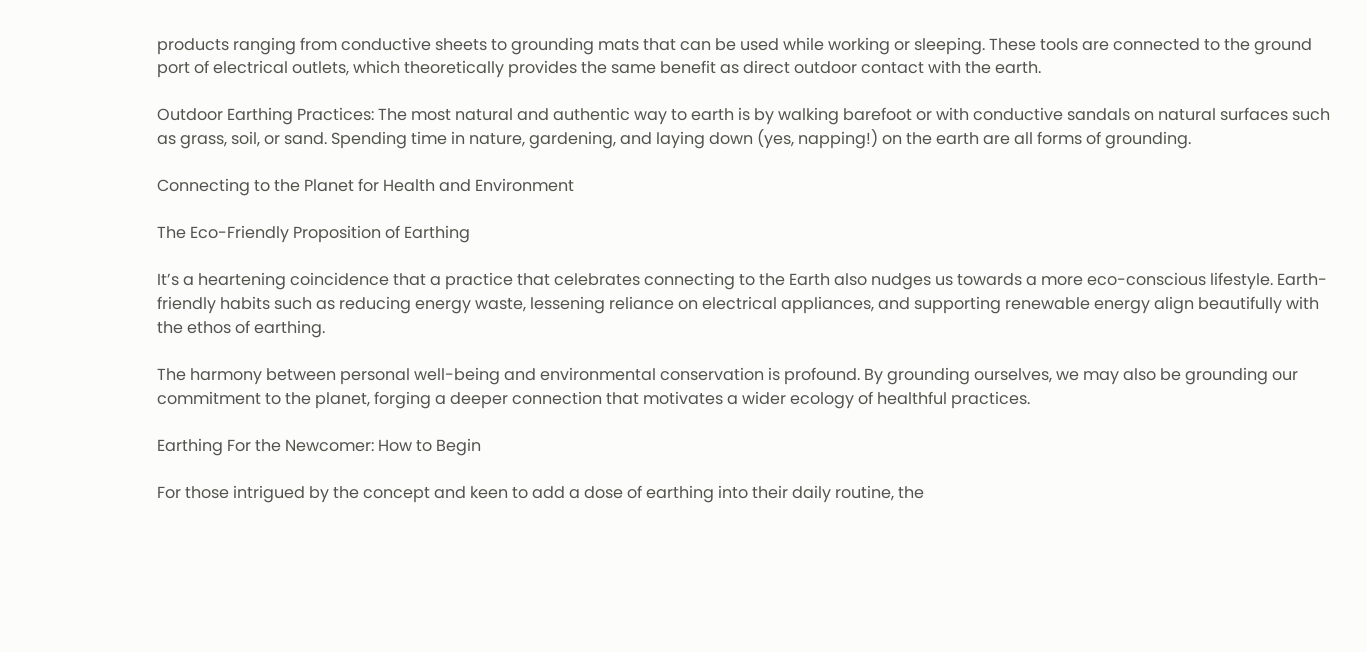products ranging from conductive sheets to grounding mats that can be used while working or sleeping. These tools are connected to the ground port of electrical outlets, which theoretically provides the same benefit as direct outdoor contact with the earth.

Outdoor Earthing Practices: The most natural and authentic way to earth is by walking barefoot or with conductive sandals on natural surfaces such as grass, soil, or sand. Spending time in nature, gardening, and laying down (yes, napping!) on the earth are all forms of grounding.

Connecting to the Planet for Health and Environment

The Eco-Friendly Proposition of Earthing

It’s a heartening coincidence that a practice that celebrates connecting to the Earth also nudges us towards a more eco-conscious lifestyle. Earth-friendly habits such as reducing energy waste, lessening reliance on electrical appliances, and supporting renewable energy align beautifully with the ethos of earthing.

The harmony between personal well-being and environmental conservation is profound. By grounding ourselves, we may also be grounding our commitment to the planet, forging a deeper connection that motivates a wider ecology of healthful practices.

Earthing For the Newcomer: How to Begin

For those intrigued by the concept and keen to add a dose of earthing into their daily routine, the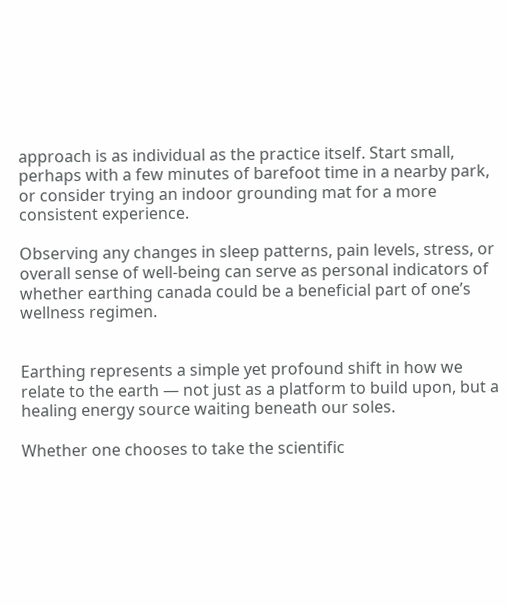approach is as individual as the practice itself. Start small, perhaps with a few minutes of barefoot time in a nearby park, or consider trying an indoor grounding mat for a more consistent experience.

Observing any changes in sleep patterns, pain levels, stress, or overall sense of well-being can serve as personal indicators of whether earthing canada could be a beneficial part of one’s wellness regimen.


Earthing represents a simple yet profound shift in how we relate to the earth — not just as a platform to build upon, but a healing energy source waiting beneath our soles.

Whether one chooses to take the scientific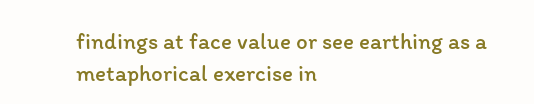findings at face value or see earthing as a metaphorical exercise in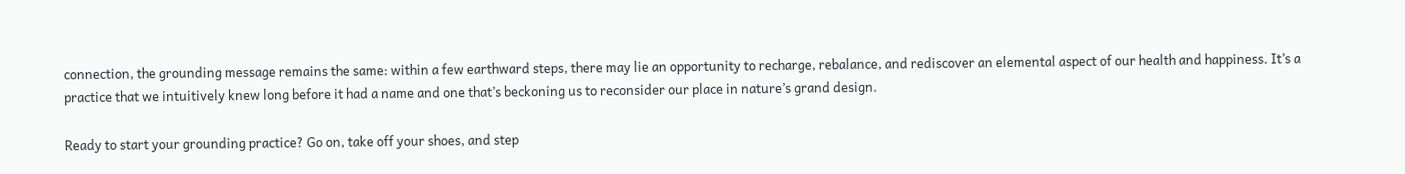connection, the grounding message remains the same: within a few earthward steps, there may lie an opportunity to recharge, rebalance, and rediscover an elemental aspect of our health and happiness. It’s a practice that we intuitively knew long before it had a name and one that’s beckoning us to reconsider our place in nature’s grand design.

Ready to start your grounding practice? Go on, take off your shoes, and step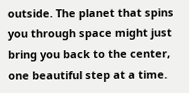outside. The planet that spins you through space might just bring you back to the center, one beautiful step at a time.